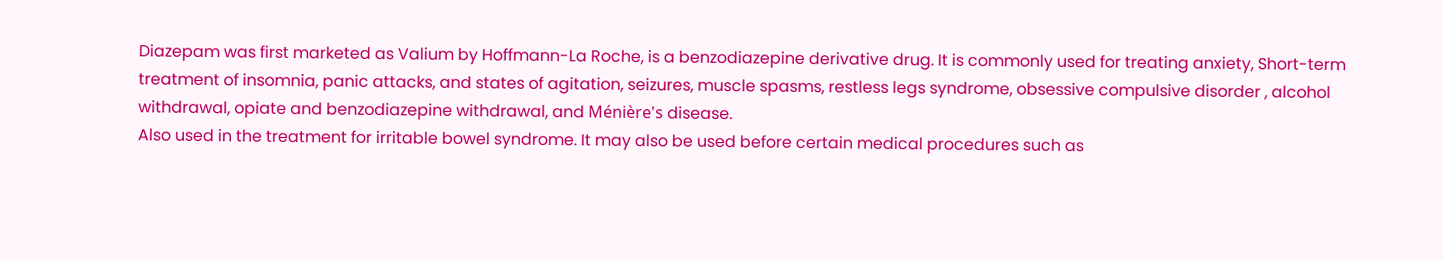Diazepam was first marketed as Valium by Hoffmann-La Roche, is a benzodiazepine derivative drug. It is commonly used for treating anxiety, Short-term treatment of insomnia, panic attacks, and states of agitation, seizures, muscle spasms, restless legs syndrome, obsessive compulsive disorder , alcohol withdrawal, opiate and benzodiazepine withdrawal, and Ménière's disease.
Also used in the treatment for irritable bowel syndrome. It may also be used before certain medical procedures such as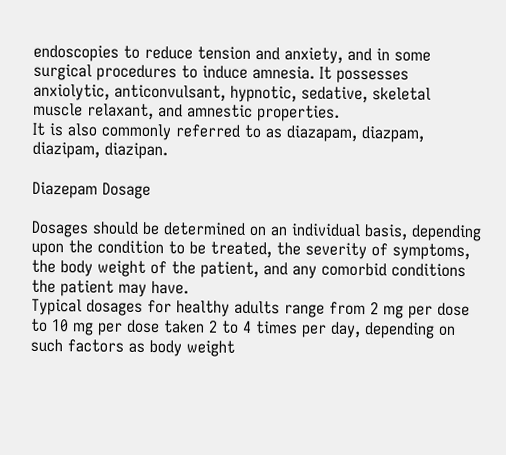endoscopies to reduce tension and anxiety, and in some surgical procedures to induce amnesia. It possesses anxiolytic, anticonvulsant, hypnotic, sedative, skeletal muscle relaxant, and amnestic properties.
It is also commonly referred to as diazapam, diazpam, diazipam, diazipan.

Diazepam Dosage

Dosages should be determined on an individual basis, depending upon the condition to be treated, the severity of symptoms, the body weight of the patient, and any comorbid conditions the patient may have.
Typical dosages for healthy adults range from 2 mg per dose to 10 mg per dose taken 2 to 4 times per day, depending on such factors as body weight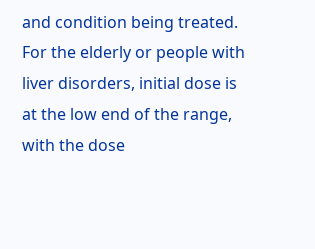and condition being treated. For the elderly or people with liver disorders, initial dose is at the low end of the range, with the dose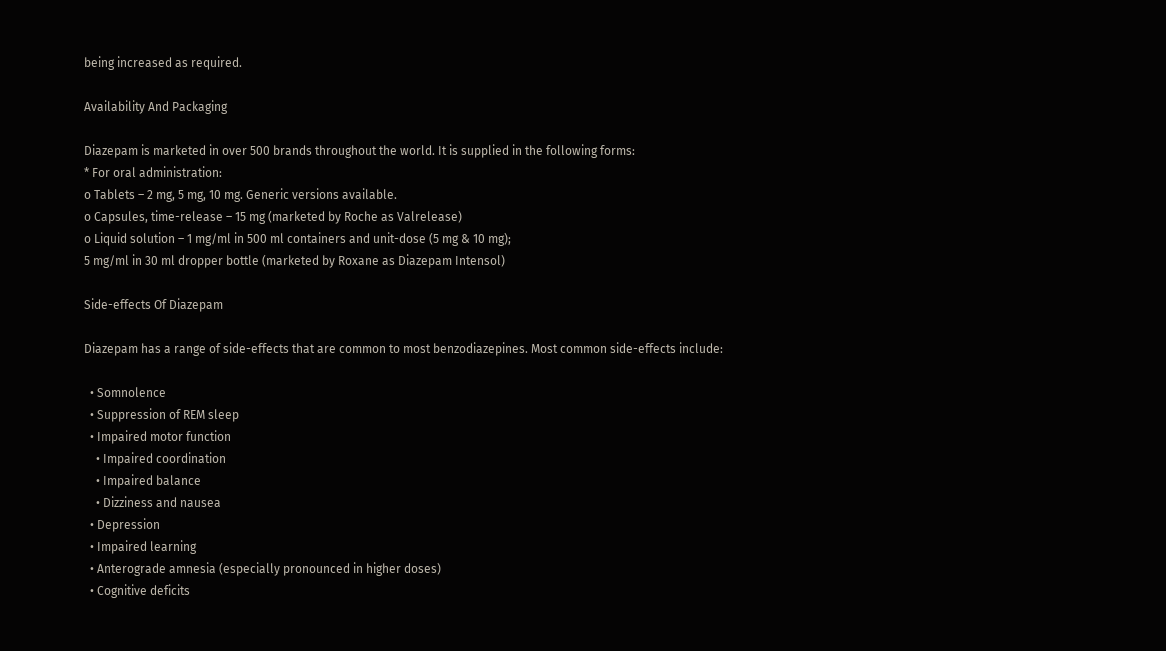being increased as required.

Availability And Packaging

Diazepam is marketed in over 500 brands throughout the world. It is supplied in the following forms:
* For oral administration:
o Tablets – 2 mg, 5 mg, 10 mg. Generic versions available.
o Capsules, time-release – 15 mg (marketed by Roche as Valrelease)
o Liquid solution – 1 mg/ml in 500 ml containers and unit-dose (5 mg & 10 mg);
5 mg/ml in 30 ml dropper bottle (marketed by Roxane as Diazepam Intensol)

Side-effects Of Diazepam

Diazepam has a range of side-effects that are common to most benzodiazepines. Most common side-effects include:

  • Somnolence
  • Suppression of REM sleep
  • Impaired motor function
    • Impaired coordination
    • Impaired balance
    • Dizziness and nausea
  • Depression
  • Impaired learning
  • Anterograde amnesia (especially pronounced in higher doses)
  • Cognitive deficits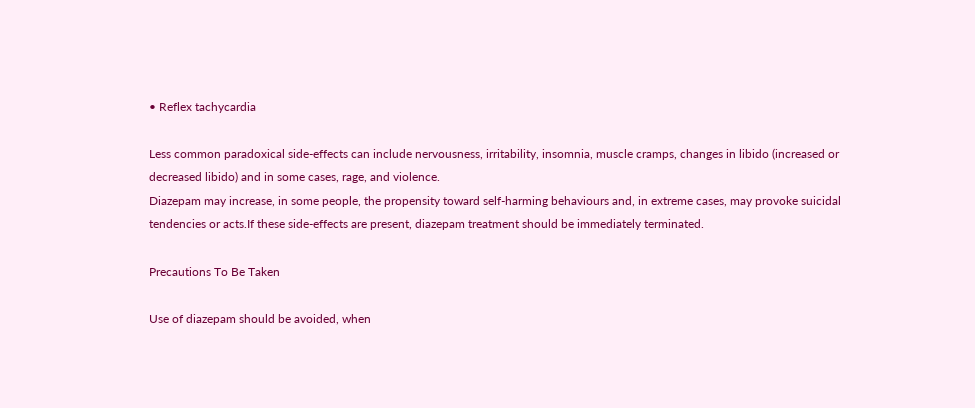• Reflex tachycardia

Less common paradoxical side-effects can include nervousness, irritability, insomnia, muscle cramps, changes in libido (increased or decreased libido) and in some cases, rage, and violence.
Diazepam may increase, in some people, the propensity toward self-harming behaviours and, in extreme cases, may provoke suicidal tendencies or acts.If these side-effects are present, diazepam treatment should be immediately terminated.

Precautions To Be Taken

Use of diazepam should be avoided, when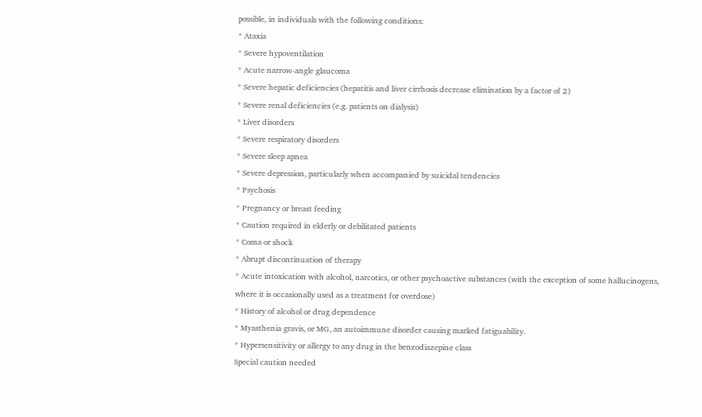possible, in individuals with the following conditions:
* Ataxia
* Severe hypoventilation
* Acute narrow-angle glaucoma
* Severe hepatic deficiencies (hepatitis and liver cirrhosis decrease elimination by a factor of 2)
* Severe renal deficiencies (e.g. patients on dialysis)
* Liver disorders
* Severe respiratory disorders
* Severe sleep apnea
* Severe depression, particularly when accompanied by suicidal tendencies
* Psychosis
* Pregnancy or breast feeding
* Caution required in elderly or debilitated patients
* Coma or shock
* Abrupt discontinuation of therapy
* Acute intoxication with alcohol, narcotics, or other psychoactive substances (with the exception of some hallucinogens, where it is occasionally used as a treatment for overdose)
* History of alcohol or drug dependence
* Myasthenia gravis, or MG, an autoimmune disorder causing marked fatiguability.
* Hypersensitivity or allergy to any drug in the benzodiazepine class
Special caution needed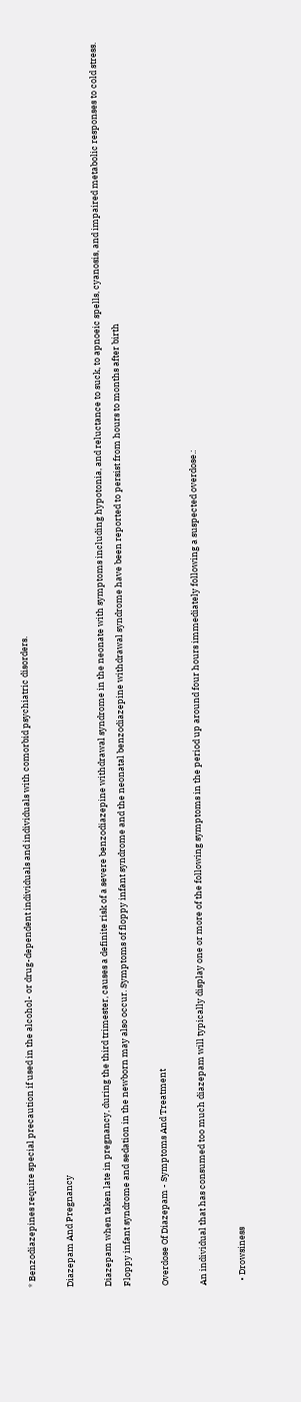* Benzodiazepines require special precaution if used in the alcohol- or drug-dependent individuals and individuals with comorbid psychiatric disorders.

Diazepam And Pregnancy

Diazepam when taken late in pregnancy, during the third trimester, causes a definite risk of a severe benzodiazepine withdrawal syndrome in the neonate with symptoms including hypotonia, and reluctance to suck, to apnoeic spells, cyanosis, and impaired metabolic responses to cold stress.
Floppy infant syndrome and sedation in the newborn may also occur. Symptoms of floppy infant syndrome and the neonatal benzodiazepine withdrawal syndrome have been reported to persist from hours to months after birth

Overdose Of Diazepam - Symptoms And Treatment

An individual that has consumed too much diazepam will typically display one or more of the following symptoms in the period up around four hours immediately following a suspected overdose.:

  • Drowsiness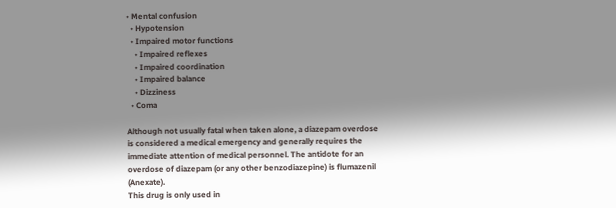• Mental confusion
  • Hypotension
  • Impaired motor functions
    • Impaired reflexes
    • Impaired coordination
    • Impaired balance
    • Dizziness
  • Coma

Although not usually fatal when taken alone, a diazepam overdose is considered a medical emergency and generally requires the immediate attention of medical personnel. The antidote for an overdose of diazepam (or any other benzodiazepine) is flumazenil (Anexate).
This drug is only used in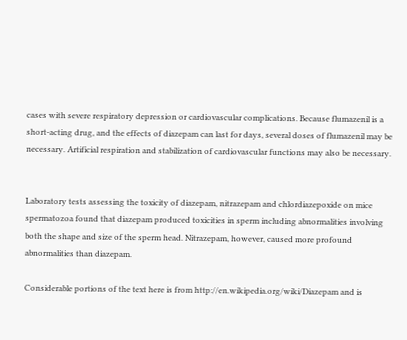cases with severe respiratory depression or cardiovascular complications. Because flumazenil is a short-acting drug, and the effects of diazepam can last for days, several doses of flumazenil may be necessary. Artificial respiration and stabilization of cardiovascular functions may also be necessary.


Laboratory tests assessing the toxicity of diazepam, nitrazepam and chlordiazepoxide on mice spermatozoa found that diazepam produced toxicities in sperm including abnormalities involving both the shape and size of the sperm head. Nitrazepam, however, caused more profound abnormalities than diazepam.

Considerable portions of the text here is from http://en.wikipedia.org/wiki/Diazepam and is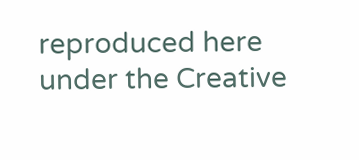reproduced here under the Creative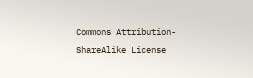Commons Attribution-ShareAlike License